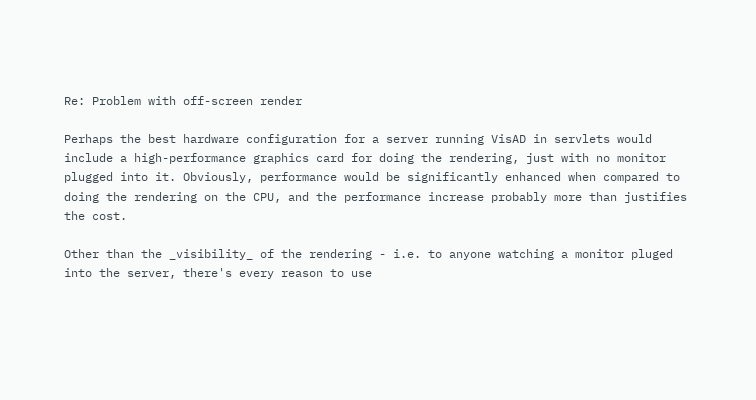Re: Problem with off-screen render

Perhaps the best hardware configuration for a server running VisAD in servlets would include a high-performance graphics card for doing the rendering, just with no monitor plugged into it. Obviously, performance would be significantly enhanced when compared to doing the rendering on the CPU, and the performance increase probably more than justifies the cost.

Other than the _visibility_ of the rendering - i.e. to anyone watching a monitor pluged into the server, there's every reason to use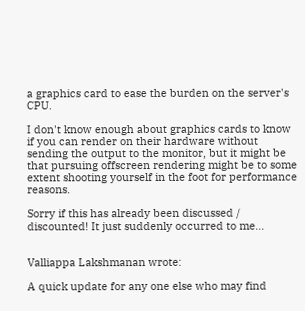a graphics card to ease the burden on the server's CPU.

I don't know enough about graphics cards to know if you can render on their hardware without sending the output to the monitor, but it might be that pursuing offscreen rendering might be to some extent shooting yourself in the foot for performance reasons.

Sorry if this has already been discussed / discounted! It just suddenly occurred to me...


Valliappa Lakshmanan wrote:

A quick update for any one else who may find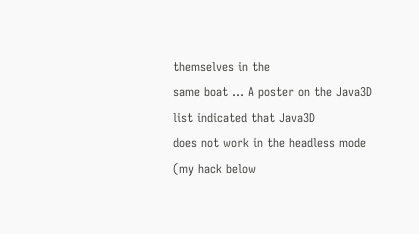themselves in the
same boat ... A poster on the Java3D list indicated that Java3D
does not work in the headless mode (my hack below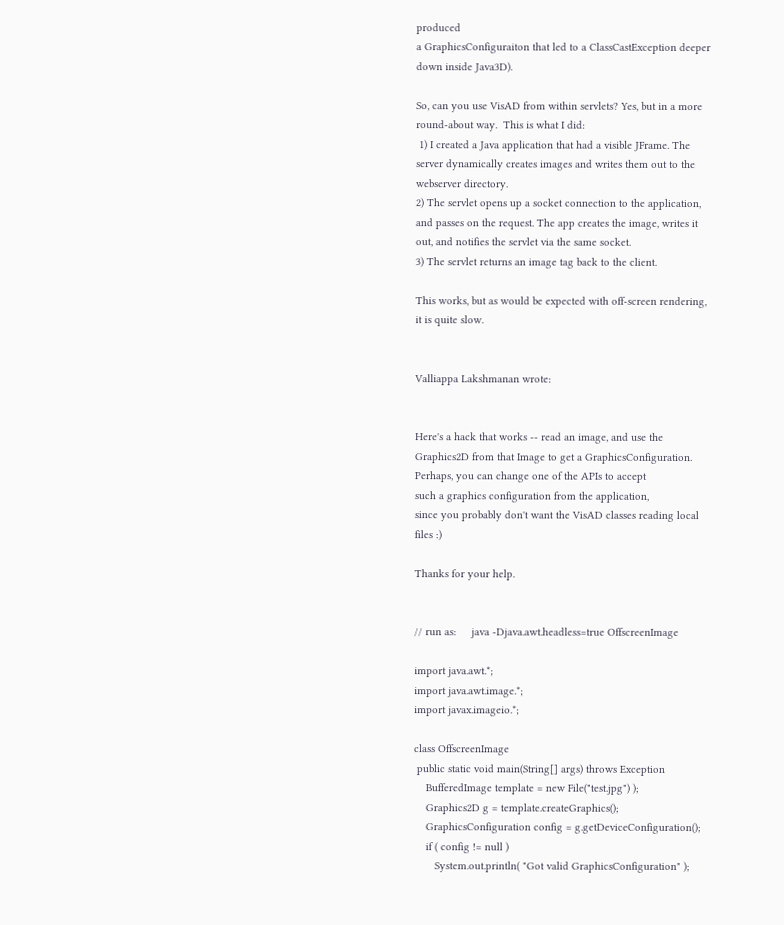produced
a GraphicsConfiguraiton that led to a ClassCastException deeper
down inside Java3D).

So, can you use VisAD from within servlets? Yes, but in a more
round-about way.  This is what I did:
 1) I created a Java application that had a visible JFrame. The
server dynamically creates images and writes them out to the
webserver directory.
2) The servlet opens up a socket connection to the application,
and passes on the request. The app creates the image, writes it
out, and notifies the servlet via the same socket.
3) The servlet returns an image tag back to the client.

This works, but as would be expected with off-screen rendering,
it is quite slow.


Valliappa Lakshmanan wrote:


Here's a hack that works -- read an image, and use the
Graphics2D from that Image to get a GraphicsConfiguration.
Perhaps, you can change one of the APIs to accept
such a graphics configuration from the application,
since you probably don't want the VisAD classes reading local
files :)

Thanks for your help.


// run as:     java -Djava.awt.headless=true OffscreenImage

import java.awt.*;
import java.awt.image.*;
import javax.imageio.*;

class OffscreenImage
 public static void main(String[] args) throws Exception
    BufferedImage template = new File("test.jpg") );
    Graphics2D g = template.createGraphics();
    GraphicsConfiguration config = g.getDeviceConfiguration();
    if ( config != null )
       System.out.println( "Got valid GraphicsConfiguration" );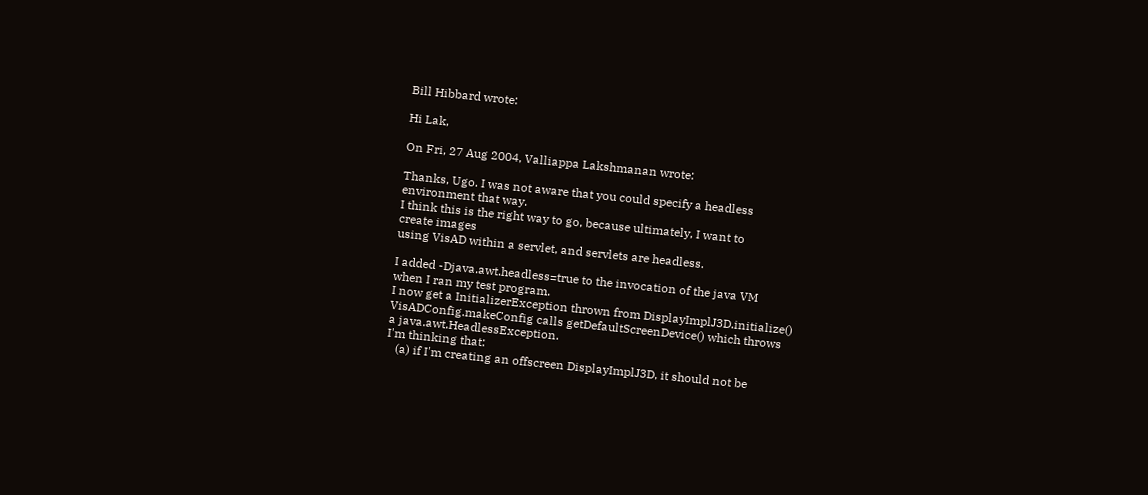Bill Hibbard wrote:

Hi Lak,

On Fri, 27 Aug 2004, Valliappa Lakshmanan wrote:

Thanks, Ugo. I was not aware that you could specify a headless
environment that way.
I think this is the right way to go, because ultimately, I want to
create images
using VisAD within a servlet, and servlets are headless.

I added -Djava.awt.headless=true to the invocation of the java VM
when I ran my test program.
I now get a InitializerException thrown from DisplayImplJ3D.initialize()
VisADConfig.makeConfig calls getDefaultScreenDevice() which throws
a java.awt.HeadlessException.
I'm thinking that:
   (a) if I'm creating an offscreen DisplayImplJ3D, it should not be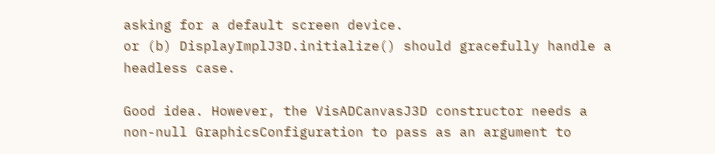asking for a default screen device.
or (b) DisplayImplJ3D.initialize() should gracefully handle a headless case.

Good idea. However, the VisADCanvasJ3D constructor needs a
non-null GraphicsConfiguration to pass as an argument to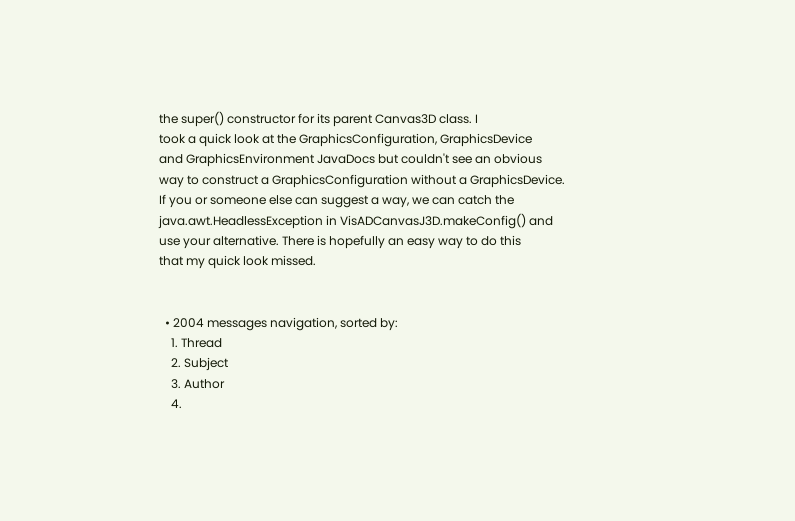the super() constructor for its parent Canvas3D class. I
took a quick look at the GraphicsConfiguration, GraphicsDevice
and GraphicsEnvironment JavaDocs but couldn't see an obvious
way to construct a GraphicsConfiguration without a GraphicsDevice.
If you or someone else can suggest a way, we can catch the
java.awt.HeadlessException in VisADCanvasJ3D.makeConfig() and
use your alternative. There is hopefully an easy way to do this
that my quick look missed.


  • 2004 messages navigation, sorted by:
    1. Thread
    2. Subject
    3. Author
    4.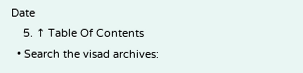Date
    5. ↑ Table Of Contents
  • Search the visad archives: